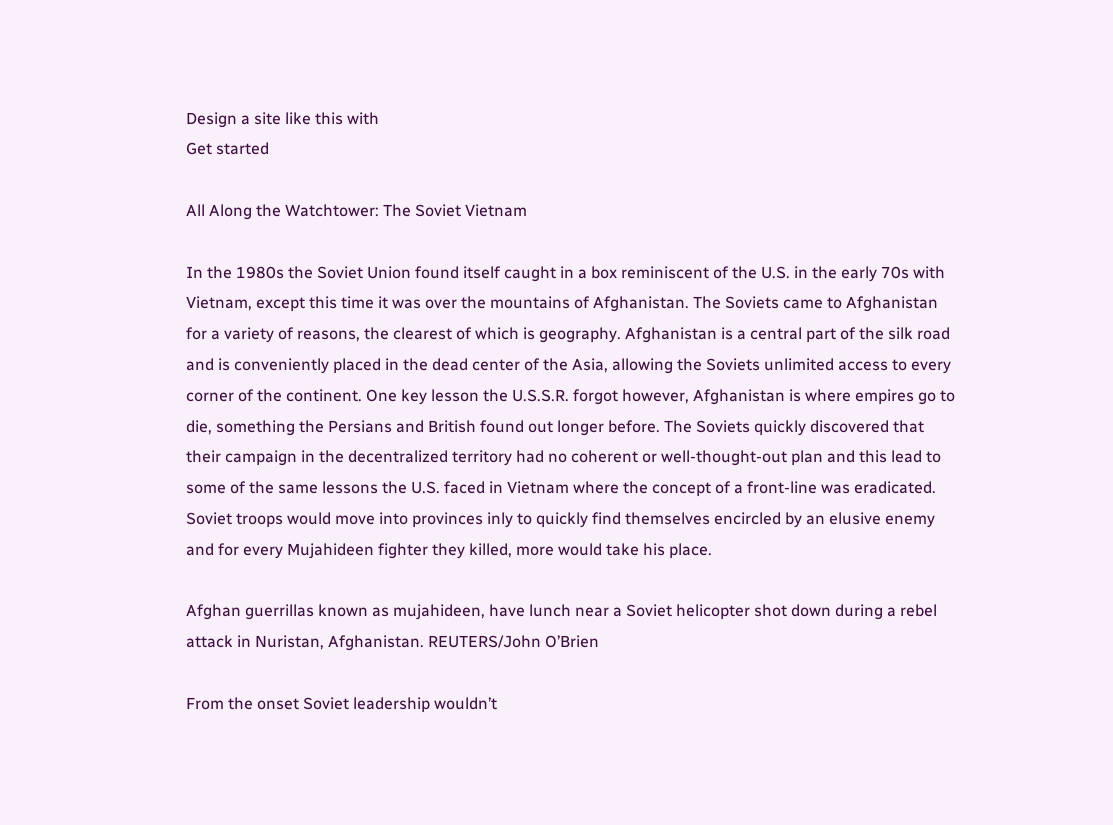Design a site like this with
Get started

All Along the Watchtower: The Soviet Vietnam

In the 1980s the Soviet Union found itself caught in a box reminiscent of the U.S. in the early 70s with Vietnam, except this time it was over the mountains of Afghanistan. The Soviets came to Afghanistan for a variety of reasons, the clearest of which is geography. Afghanistan is a central part of the silk road and is conveniently placed in the dead center of the Asia, allowing the Soviets unlimited access to every corner of the continent. One key lesson the U.S.S.R. forgot however, Afghanistan is where empires go to die, something the Persians and British found out longer before. The Soviets quickly discovered that their campaign in the decentralized territory had no coherent or well-thought-out plan and this lead to some of the same lessons the U.S. faced in Vietnam where the concept of a front-line was eradicated. Soviet troops would move into provinces inly to quickly find themselves encircled by an elusive enemy and for every Mujahideen fighter they killed, more would take his place.

Afghan guerrillas known as mujahideen, have lunch near a Soviet helicopter shot down during a rebel attack in Nuristan, Afghanistan. REUTERS/John O’Brien

From the onset Soviet leadership wouldn’t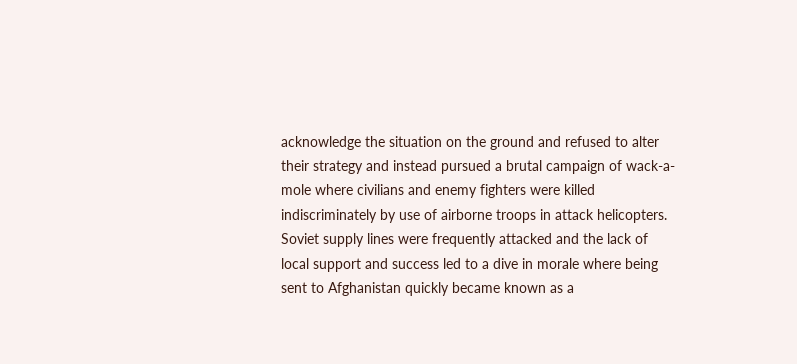acknowledge the situation on the ground and refused to alter their strategy and instead pursued a brutal campaign of wack-a-mole where civilians and enemy fighters were killed indiscriminately by use of airborne troops in attack helicopters. Soviet supply lines were frequently attacked and the lack of local support and success led to a dive in morale where being sent to Afghanistan quickly became known as a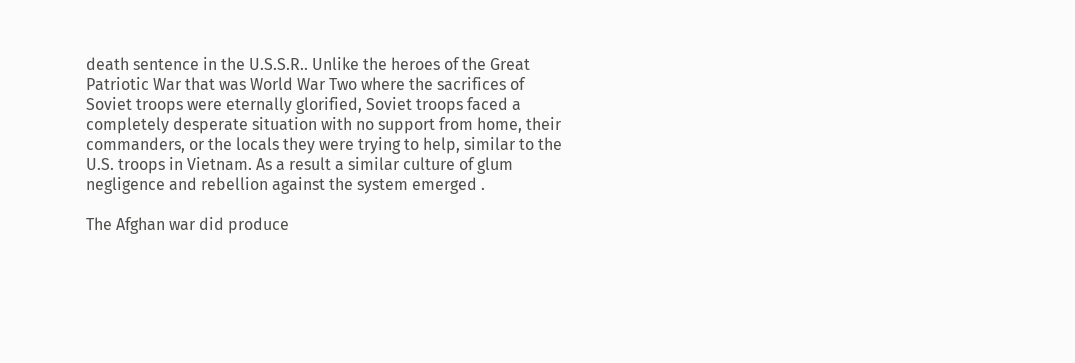death sentence in the U.S.S.R.. Unlike the heroes of the Great Patriotic War that was World War Two where the sacrifices of Soviet troops were eternally glorified, Soviet troops faced a completely desperate situation with no support from home, their commanders, or the locals they were trying to help, similar to the U.S. troops in Vietnam. As a result a similar culture of glum negligence and rebellion against the system emerged .

The Afghan war did produce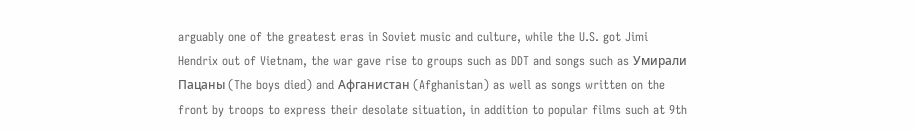arguably one of the greatest eras in Soviet music and culture, while the U.S. got Jimi Hendrix out of Vietnam, the war gave rise to groups such as DDT and songs such as Умирали Пацаны (The boys died) and Афганистан (Afghanistan) as well as songs written on the front by troops to express their desolate situation, in addition to popular films such at 9th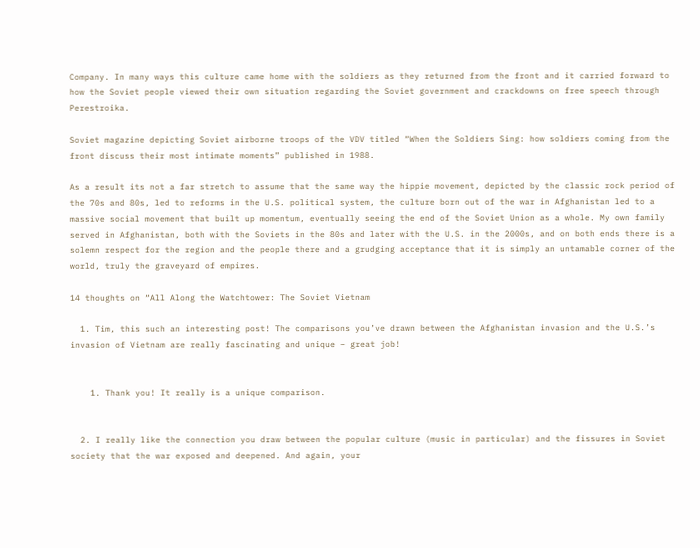Company. In many ways this culture came home with the soldiers as they returned from the front and it carried forward to how the Soviet people viewed their own situation regarding the Soviet government and crackdowns on free speech through Perestroika.

Soviet magazine depicting Soviet airborne troops of the VDV titled “When the Soldiers Sing: how soldiers coming from the front discuss their most intimate moments” published in 1988.

As a result its not a far stretch to assume that the same way the hippie movement, depicted by the classic rock period of the 70s and 80s, led to reforms in the U.S. political system, the culture born out of the war in Afghanistan led to a massive social movement that built up momentum, eventually seeing the end of the Soviet Union as a whole. My own family served in Afghanistan, both with the Soviets in the 80s and later with the U.S. in the 2000s, and on both ends there is a solemn respect for the region and the people there and a grudging acceptance that it is simply an untamable corner of the world, truly the graveyard of empires.

14 thoughts on “All Along the Watchtower: The Soviet Vietnam

  1. Tim, this such an interesting post! The comparisons you’ve drawn between the Afghanistan invasion and the U.S.’s invasion of Vietnam are really fascinating and unique – great job!


    1. Thank you! It really is a unique comparison.


  2. I really like the connection you draw between the popular culture (music in particular) and the fissures in Soviet society that the war exposed and deepened. And again, your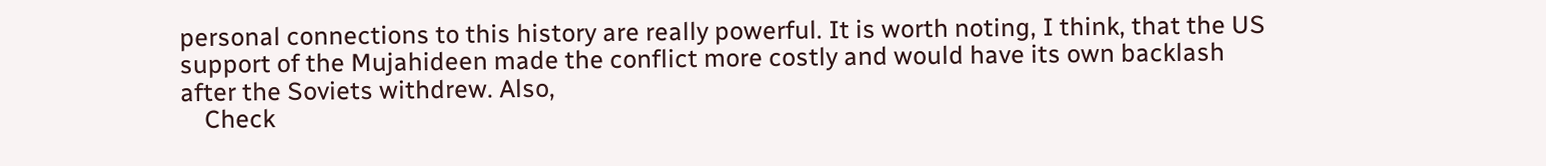personal connections to this history are really powerful. It is worth noting, I think, that the US support of the Mujahideen made the conflict more costly and would have its own backlash after the Soviets withdrew. Also,
    Check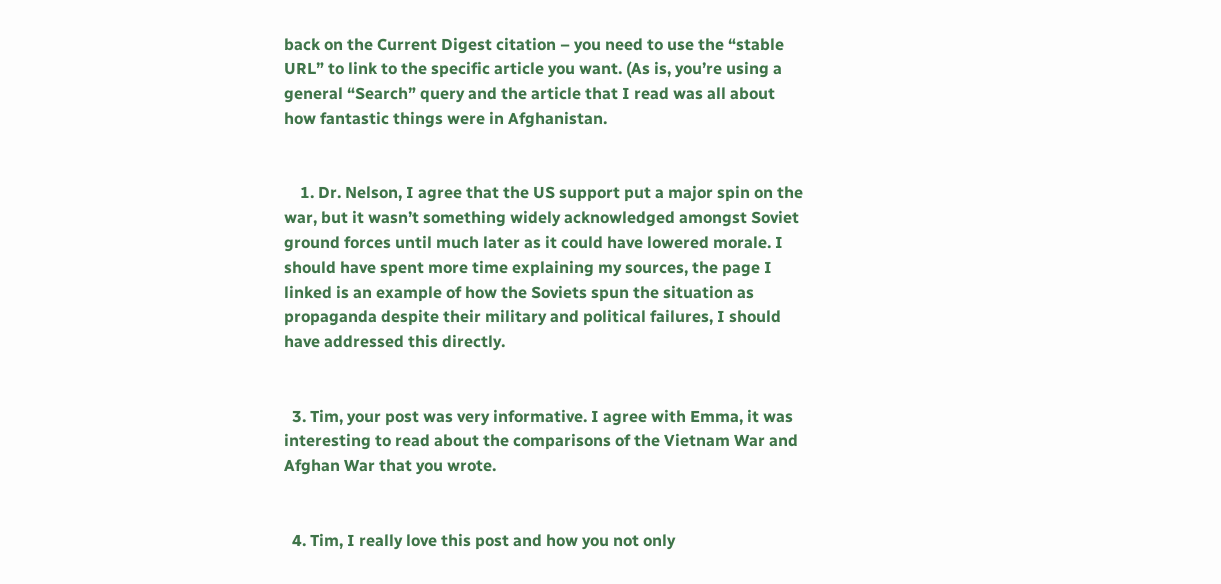back on the Current Digest citation – you need to use the “stable URL” to link to the specific article you want. (As is, you’re using a general “Search” query and the article that I read was all about how fantastic things were in Afghanistan.


    1. Dr. Nelson, I agree that the US support put a major spin on the war, but it wasn’t something widely acknowledged amongst Soviet ground forces until much later as it could have lowered morale. I should have spent more time explaining my sources, the page I linked is an example of how the Soviets spun the situation as propaganda despite their military and political failures, I should have addressed this directly.


  3. Tim, your post was very informative. I agree with Emma, it was interesting to read about the comparisons of the Vietnam War and Afghan War that you wrote.


  4. Tim, I really love this post and how you not only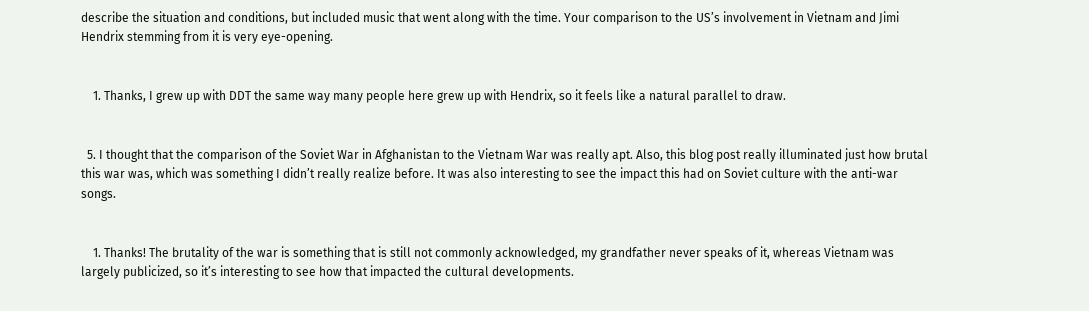describe the situation and conditions, but included music that went along with the time. Your comparison to the US’s involvement in Vietnam and Jimi Hendrix stemming from it is very eye-opening.


    1. Thanks, I grew up with DDT the same way many people here grew up with Hendrix, so it feels like a natural parallel to draw.


  5. I thought that the comparison of the Soviet War in Afghanistan to the Vietnam War was really apt. Also, this blog post really illuminated just how brutal this war was, which was something I didn’t really realize before. It was also interesting to see the impact this had on Soviet culture with the anti-war songs.


    1. Thanks! The brutality of the war is something that is still not commonly acknowledged, my grandfather never speaks of it, whereas Vietnam was largely publicized, so it’s interesting to see how that impacted the cultural developments.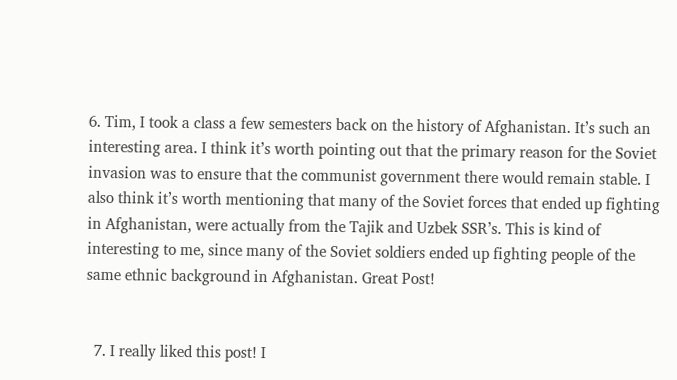6. Tim, I took a class a few semesters back on the history of Afghanistan. It’s such an interesting area. I think it’s worth pointing out that the primary reason for the Soviet invasion was to ensure that the communist government there would remain stable. I also think it’s worth mentioning that many of the Soviet forces that ended up fighting in Afghanistan, were actually from the Tajik and Uzbek SSR’s. This is kind of interesting to me, since many of the Soviet soldiers ended up fighting people of the same ethnic background in Afghanistan. Great Post!


  7. I really liked this post! I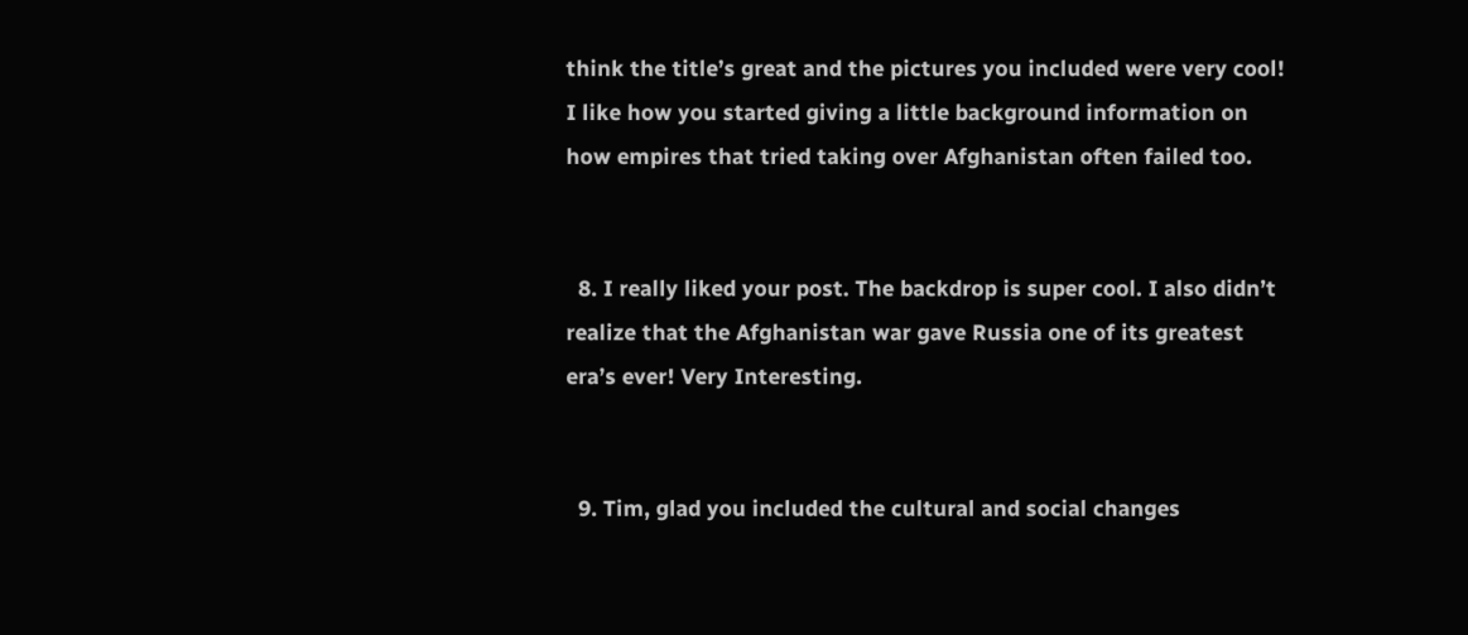think the title’s great and the pictures you included were very cool! I like how you started giving a little background information on how empires that tried taking over Afghanistan often failed too.


  8. I really liked your post. The backdrop is super cool. I also didn’t realize that the Afghanistan war gave Russia one of its greatest era’s ever! Very Interesting.


  9. Tim, glad you included the cultural and social changes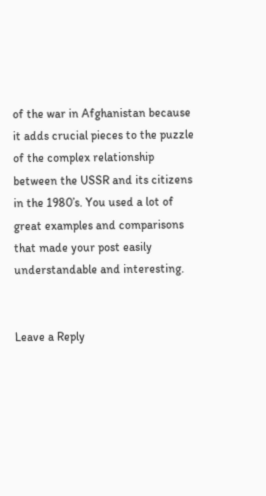of the war in Afghanistan because it adds crucial pieces to the puzzle of the complex relationship between the USSR and its citizens in the 1980’s. You used a lot of great examples and comparisons that made your post easily understandable and interesting.


Leave a Reply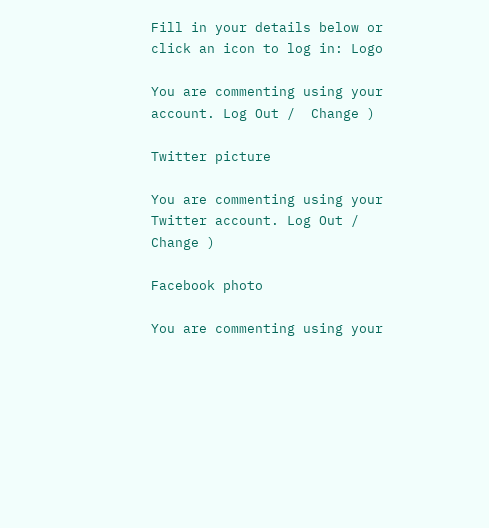Fill in your details below or click an icon to log in: Logo

You are commenting using your account. Log Out /  Change )

Twitter picture

You are commenting using your Twitter account. Log Out /  Change )

Facebook photo

You are commenting using your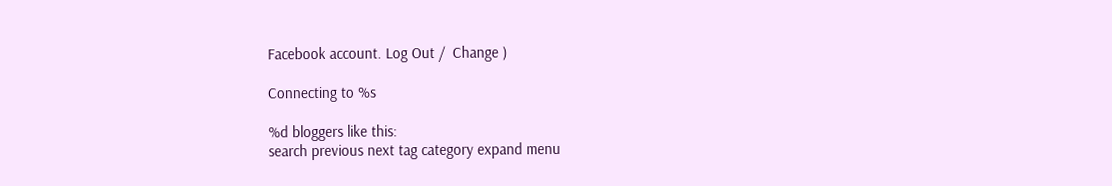Facebook account. Log Out /  Change )

Connecting to %s

%d bloggers like this:
search previous next tag category expand menu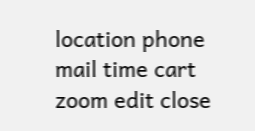location phone mail time cart zoom edit close